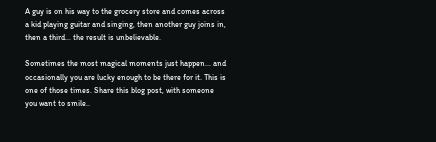A guy is on his way to the grocery store and comes across a kid playing guitar and singing, then another guy joins in, then a third... the result is unbelievable.

Sometimes the most magical moments just happen... and occasionally you are lucky enough to be there for it. This is one of those times. Share this blog post, with someone you want to smile..